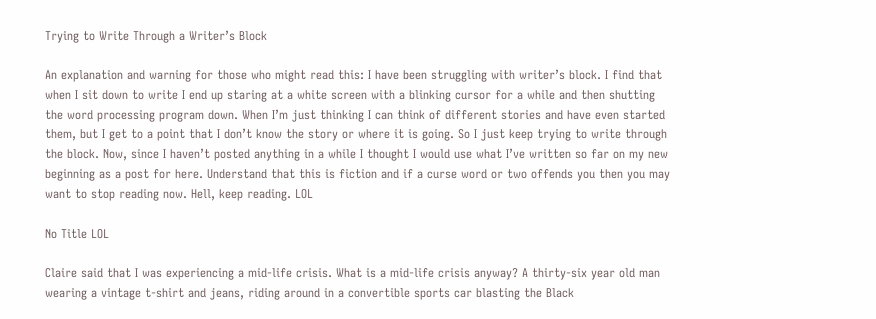Trying to Write Through a Writer’s Block

An explanation and warning for those who might read this: I have been struggling with writer’s block. I find that when I sit down to write I end up staring at a white screen with a blinking cursor for a while and then shutting the word processing program down. When I’m just thinking I can think of different stories and have even started them, but I get to a point that I don’t know the story or where it is going. So I just keep trying to write through the block. Now, since I haven’t posted anything in a while I thought I would use what I’ve written so far on my new beginning as a post for here. Understand that this is fiction and if a curse word or two offends you then you may want to stop reading now. Hell, keep reading. LOL

No Title LOL

Claire said that I was experiencing a mid-life crisis. What is a mid-life crisis anyway? A thirty-six year old man wearing a vintage t-shirt and jeans, riding around in a convertible sports car blasting the Black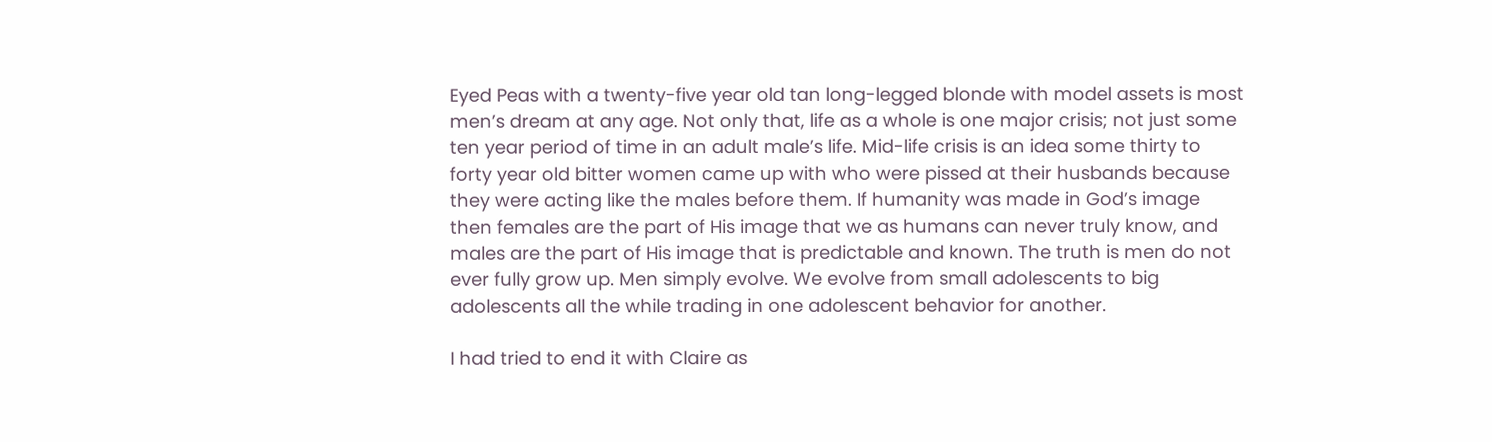Eyed Peas with a twenty-five year old tan long-legged blonde with model assets is most men’s dream at any age. Not only that, life as a whole is one major crisis; not just some ten year period of time in an adult male’s life. Mid-life crisis is an idea some thirty to forty year old bitter women came up with who were pissed at their husbands because they were acting like the males before them. If humanity was made in God’s image then females are the part of His image that we as humans can never truly know, and males are the part of His image that is predictable and known. The truth is men do not ever fully grow up. Men simply evolve. We evolve from small adolescents to big adolescents all the while trading in one adolescent behavior for another.

I had tried to end it with Claire as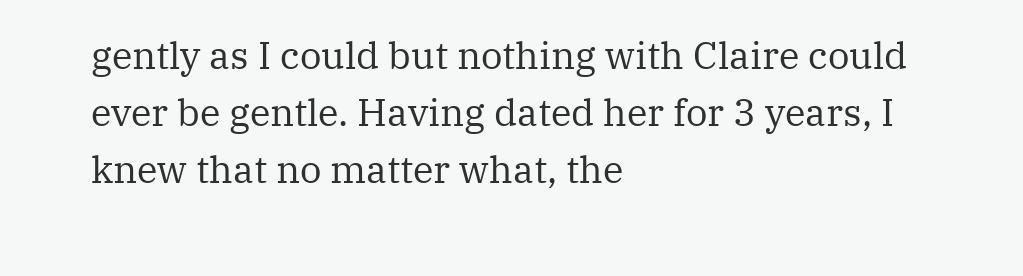gently as I could but nothing with Claire could ever be gentle. Having dated her for 3 years, I knew that no matter what, the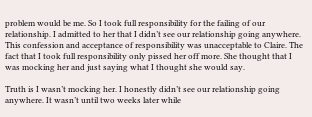problem would be me. So I took full responsibility for the failing of our relationship. I admitted to her that I didn’t see our relationship going anywhere. This confession and acceptance of responsibility was unacceptable to Claire. The fact that I took full responsibility only pissed her off more. She thought that I was mocking her and just saying what I thought she would say.

Truth is I wasn’t mocking her. I honestly didn’t see our relationship going anywhere. It wasn’t until two weeks later while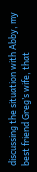discussing the situation with Abby, my best friend Greg’s wife, that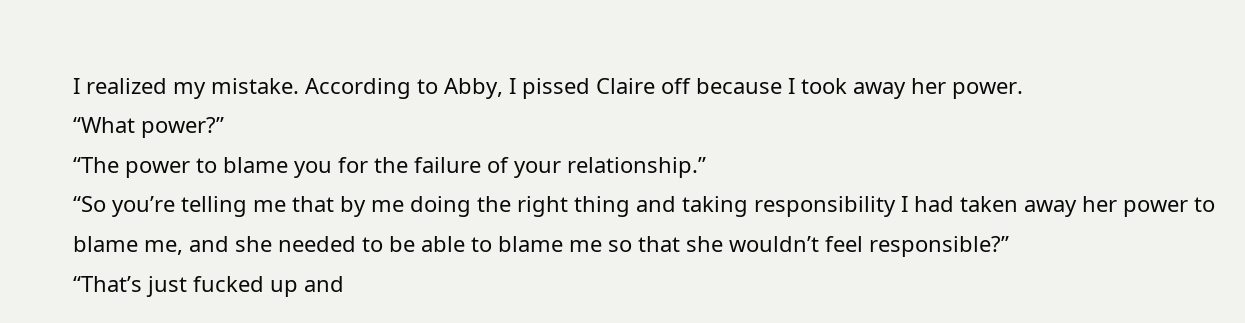I realized my mistake. According to Abby, I pissed Claire off because I took away her power.
“What power?”
“The power to blame you for the failure of your relationship.”
“So you’re telling me that by me doing the right thing and taking responsibility I had taken away her power to blame me, and she needed to be able to blame me so that she wouldn’t feel responsible?”
“That’s just fucked up and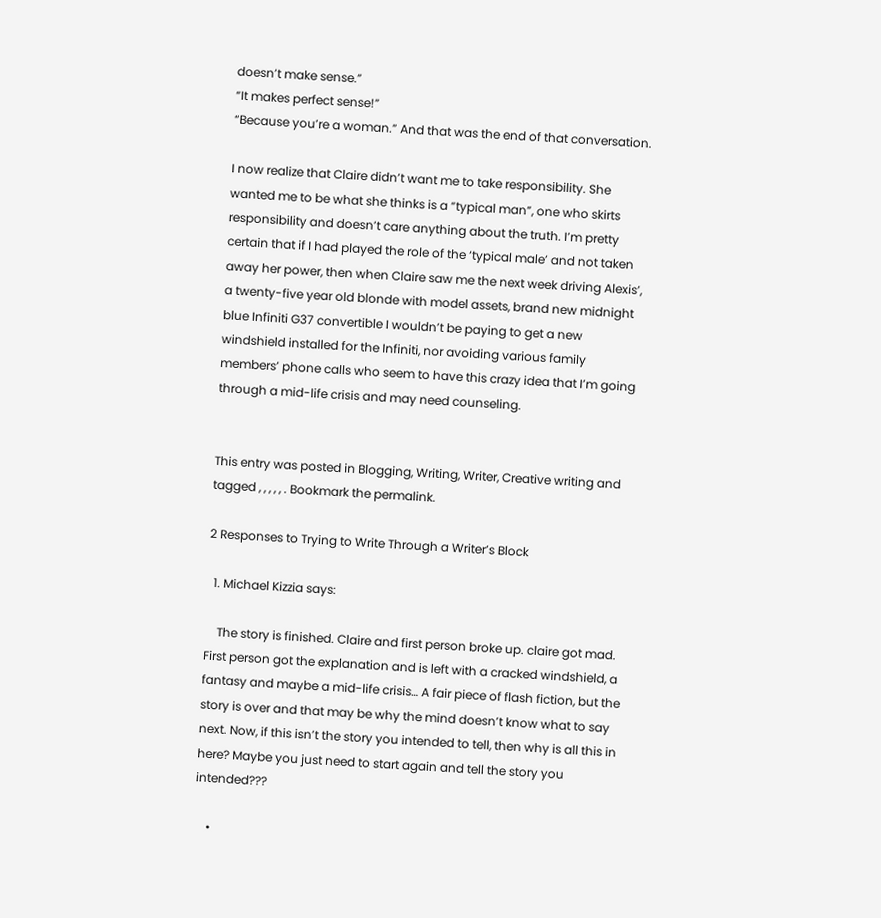doesn’t make sense.”
“It makes perfect sense!”
“Because you’re a woman.” And that was the end of that conversation.

I now realize that Claire didn’t want me to take responsibility. She wanted me to be what she thinks is a “typical man”, one who skirts responsibility and doesn’t care anything about the truth. I’m pretty certain that if I had played the role of the ‘typical male’ and not taken away her power, then when Claire saw me the next week driving Alexis’, a twenty-five year old blonde with model assets, brand new midnight blue Infiniti G37 convertible I wouldn’t be paying to get a new windshield installed for the Infiniti, nor avoiding various family members’ phone calls who seem to have this crazy idea that I’m going through a mid-life crisis and may need counseling.


This entry was posted in Blogging, Writing, Writer, Creative writing and tagged , , , , , . Bookmark the permalink.

2 Responses to Trying to Write Through a Writer’s Block

  1. Michael Kizzia says:

    The story is finished. Claire and first person broke up. claire got mad. First person got the explanation and is left with a cracked windshield, a fantasy and maybe a mid-life crisis… A fair piece of flash fiction, but the story is over and that may be why the mind doesn’t know what to say next. Now, if this isn’t the story you intended to tell, then why is all this in here? Maybe you just need to start again and tell the story you intended???

    •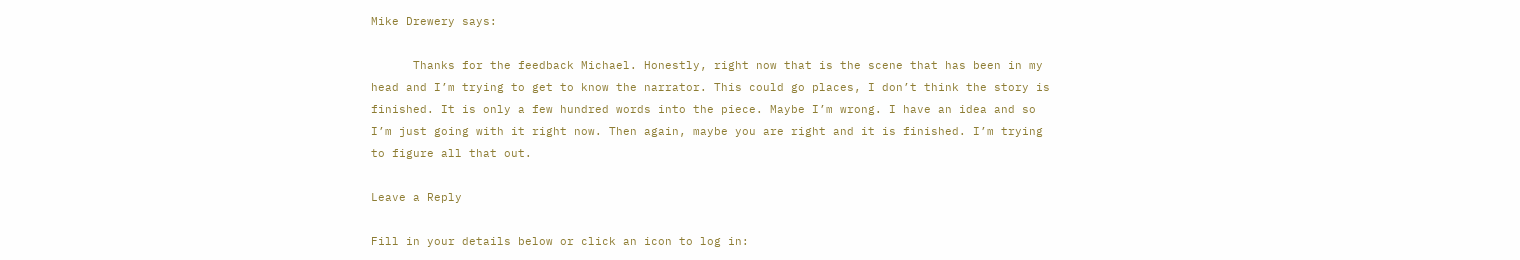Mike Drewery says:

      Thanks for the feedback Michael. Honestly, right now that is the scene that has been in my head and I’m trying to get to know the narrator. This could go places, I don’t think the story is finished. It is only a few hundred words into the piece. Maybe I’m wrong. I have an idea and so I’m just going with it right now. Then again, maybe you are right and it is finished. I’m trying to figure all that out.

Leave a Reply

Fill in your details below or click an icon to log in: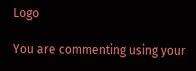Logo

You are commenting using your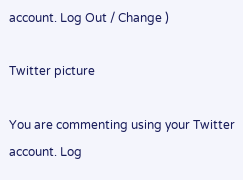account. Log Out / Change )

Twitter picture

You are commenting using your Twitter account. Log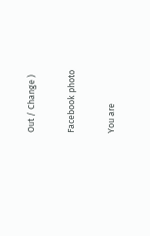Out / Change )

Facebook photo

You are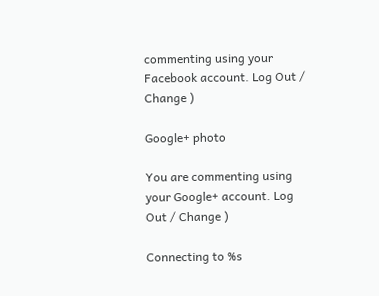commenting using your Facebook account. Log Out / Change )

Google+ photo

You are commenting using your Google+ account. Log Out / Change )

Connecting to %s